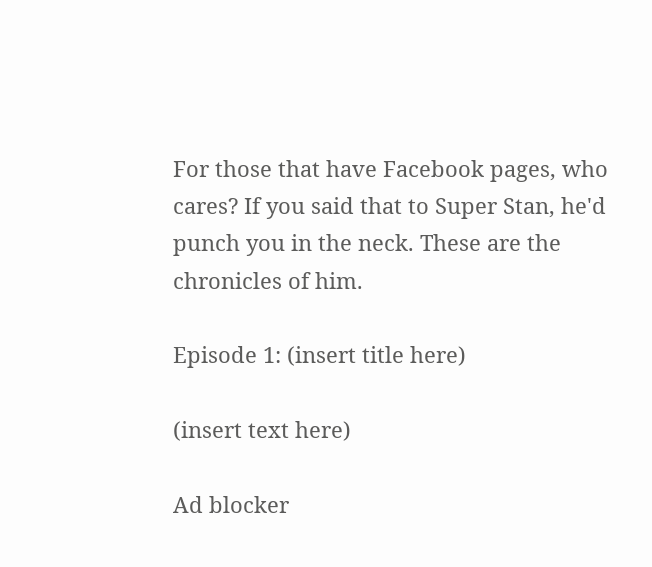For those that have Facebook pages, who cares? If you said that to Super Stan, he'd punch you in the neck. These are the chronicles of him.

Episode 1: (insert title here)

(insert text here)

Ad blocker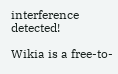interference detected!

Wikia is a free-to-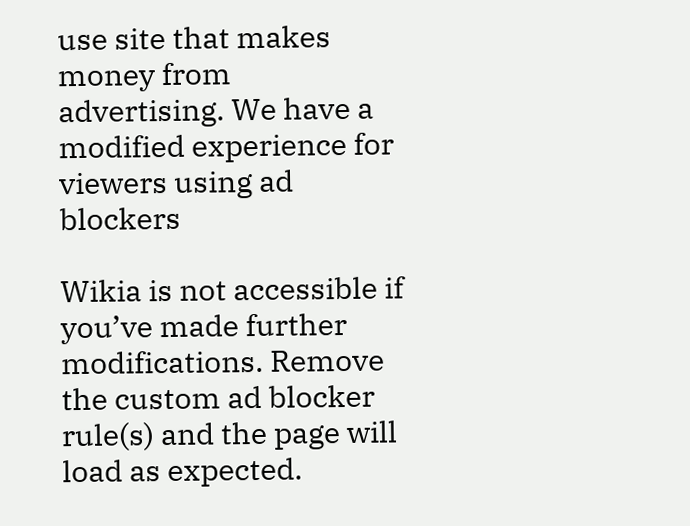use site that makes money from advertising. We have a modified experience for viewers using ad blockers

Wikia is not accessible if you’ve made further modifications. Remove the custom ad blocker rule(s) and the page will load as expected.